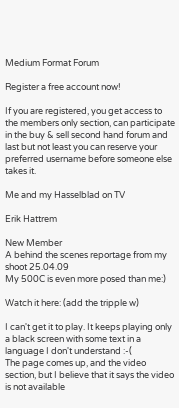Medium Format Forum

Register a free account now!

If you are registered, you get access to the members only section, can participate in the buy & sell second hand forum and last but not least you can reserve your preferred username before someone else takes it.

Me and my Hasselblad on TV

Erik Hattrem

New Member
A behind the scenes reportage from my shoot 25.04.09
My 500C is even more posed than me:)

Watch it here: (add the tripple w)

I can't get it to play. It keeps playing only a black screen with some text in a language I don't understand :-(
The page comes up, and the video section, but I believe that it says the video is not available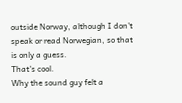outside Norway, although I don't speak or read Norwegian, so that is only a guess.
That's cool.
Why the sound guy felt a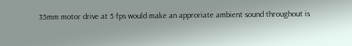35mm motor drive at 5 fps would make an approriate ambient sound throughout is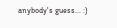anybody's guess... :)